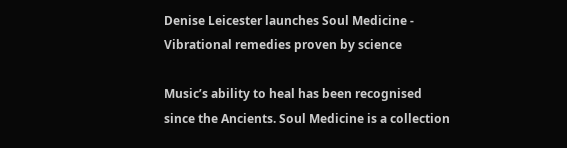Denise Leicester launches Soul Medicine - Vibrational remedies proven by science

Music’s ability to heal has been recognised since the Ancients. Soul Medicine is a collection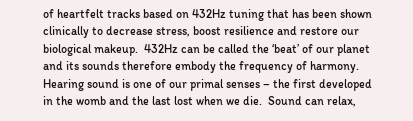of heartfelt tracks based on 432Hz tuning that has been shown clinically to decrease stress, boost resilience and restore our biological makeup.  432Hz can be called the ‘beat’ of our planet and its sounds therefore embody the frequency of harmony.
Hearing sound is one of our primal senses – the first developed in the womb and the last lost when we die.  Sound can relax,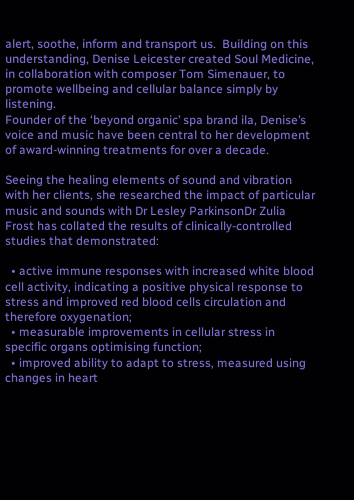alert, soothe, inform and transport us.  Building on this understanding, Denise Leicester created Soul Medicine, in collaboration with composer Tom Simenauer, to promote wellbeing and cellular balance simply by listening.
Founder of the ‘beyond organic’ spa brand ila, Denise’s voice and music have been central to her development of award-winning treatments for over a decade.

Seeing the healing elements of sound and vibration with her clients, she researched the impact of particular music and sounds with Dr Lesley ParkinsonDr Zulia Frost has collated the results of clinically-controlled studies that demonstrated:

  • active immune responses with increased white blood cell activity, indicating a positive physical response to stress and improved red blood cells circulation and therefore oxygenation;
  • measurable improvements in cellular stress in specific organs optimising function;
  • improved ability to adapt to stress, measured using changes in heart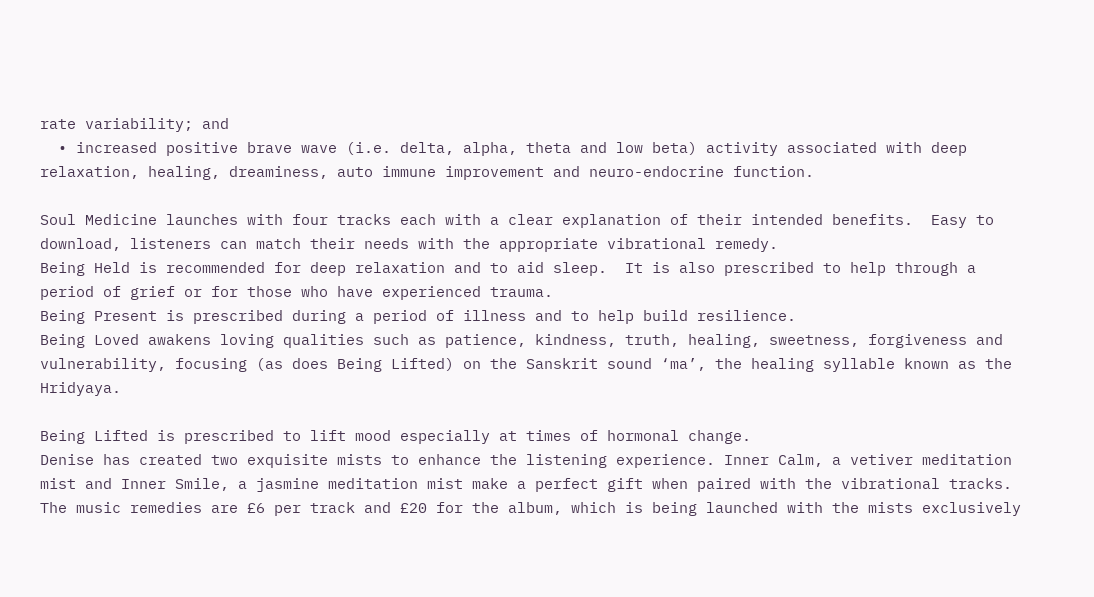rate variability; and
  • increased positive brave wave (i.e. delta, alpha, theta and low beta) activity associated with deep relaxation, healing, dreaminess, auto immune improvement and neuro-endocrine function.

Soul Medicine launches with four tracks each with a clear explanation of their intended benefits.  Easy to download, listeners can match their needs with the appropriate vibrational remedy.
Being Held is recommended for deep relaxation and to aid sleep.  It is also prescribed to help through a period of grief or for those who have experienced trauma.
Being Present is prescribed during a period of illness and to help build resilience.
Being Loved awakens loving qualities such as patience, kindness, truth, healing, sweetness, forgiveness and vulnerability, focusing (as does Being Lifted) on the Sanskrit sound ‘ma’, the healing syllable known as the Hridyaya.

Being Lifted is prescribed to lift mood especially at times of hormonal change.
Denise has created two exquisite mists to enhance the listening experience. Inner Calm, a vetiver meditation mist and Inner Smile, a jasmine meditation mist make a perfect gift when paired with the vibrational tracks.
The music remedies are £6 per track and £20 for the album, which is being launched with the mists exclusively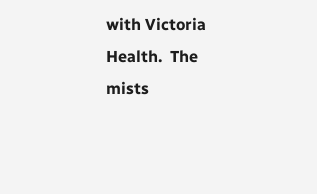with Victoria Health.  The mists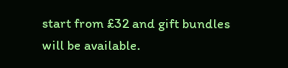start from £32 and gift bundles will be available.